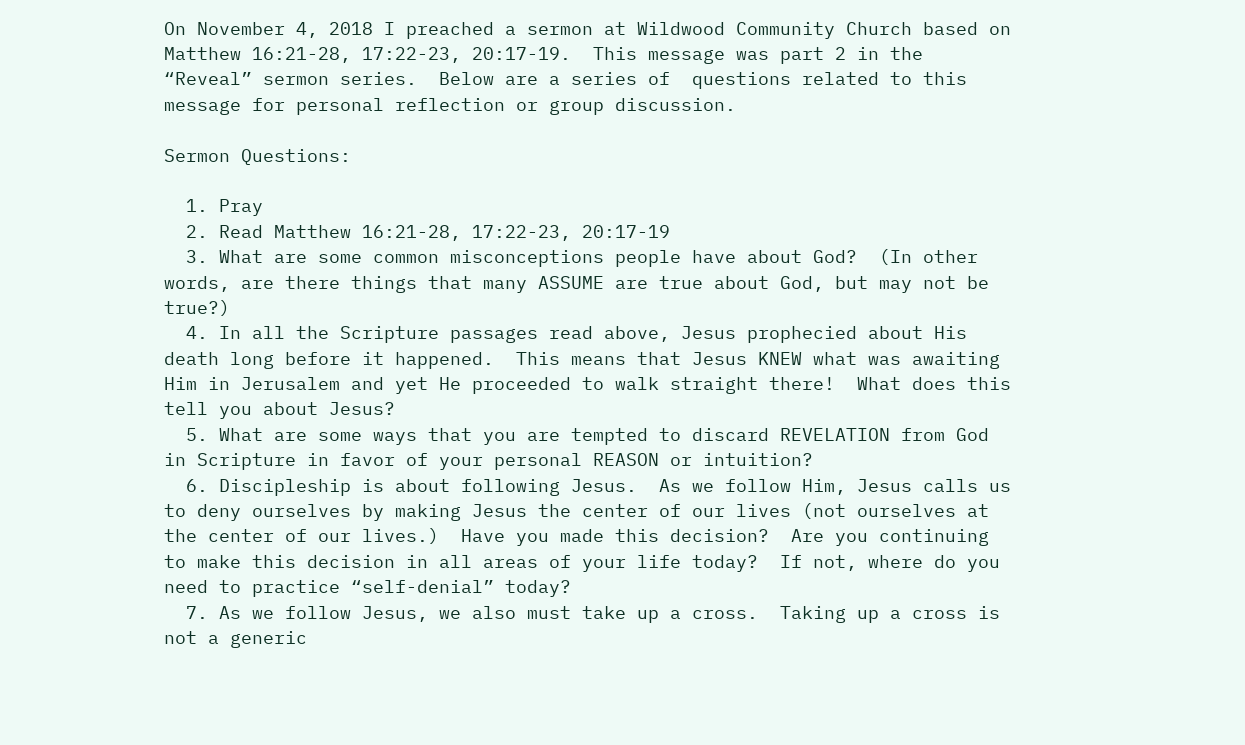On November 4, 2018 I preached a sermon at Wildwood Community Church based on Matthew 16:21-28, 17:22-23, 20:17-19.  This message was part 2 in the “Reveal” sermon series.  Below are a series of  questions related to this message for personal reflection or group discussion.

Sermon Questions:

  1. Pray
  2. Read Matthew 16:21-28, 17:22-23, 20:17-19
  3. What are some common misconceptions people have about God?  (In other words, are there things that many ASSUME are true about God, but may not be true?)
  4. In all the Scripture passages read above, Jesus prophecied about His death long before it happened.  This means that Jesus KNEW what was awaiting Him in Jerusalem and yet He proceeded to walk straight there!  What does this tell you about Jesus?
  5. What are some ways that you are tempted to discard REVELATION from God in Scripture in favor of your personal REASON or intuition?
  6. Discipleship is about following Jesus.  As we follow Him, Jesus calls us to deny ourselves by making Jesus the center of our lives (not ourselves at the center of our lives.)  Have you made this decision?  Are you continuing to make this decision in all areas of your life today?  If not, where do you need to practice “self-denial” today?
  7. As we follow Jesus, we also must take up a cross.  Taking up a cross is not a generic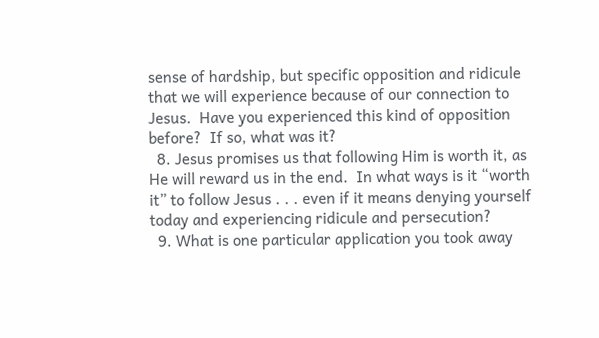sense of hardship, but specific opposition and ridicule that we will experience because of our connection to Jesus.  Have you experienced this kind of opposition before?  If so, what was it?
  8. Jesus promises us that following Him is worth it, as He will reward us in the end.  In what ways is it “worth it” to follow Jesus . . . even if it means denying yourself today and experiencing ridicule and persecution?
  9. What is one particular application you took away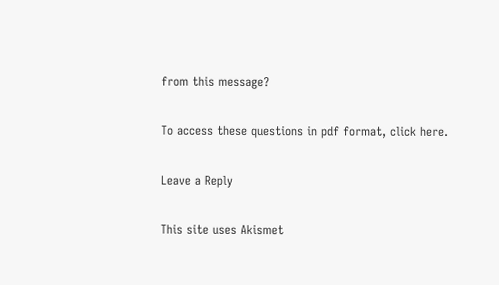from this message?

To access these questions in pdf format, click here.

Leave a Reply

This site uses Akismet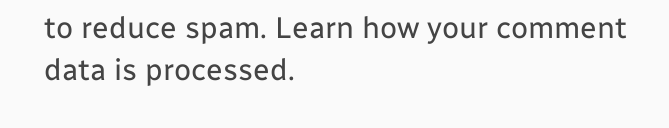to reduce spam. Learn how your comment data is processed.